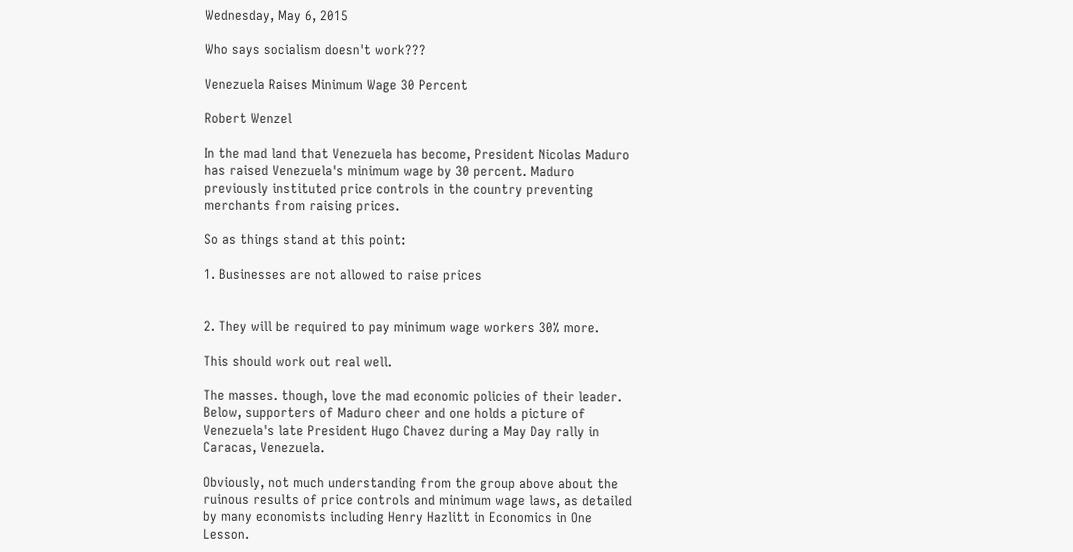Wednesday, May 6, 2015

Who says socialism doesn't work???

Venezuela Raises Minimum Wage 30 Percent

Robert Wenzel

In the mad land that Venezuela has become, President Nicolas Maduro has raised Venezuela's minimum wage by 30 percent. Maduro previously instituted price controls in the country preventing merchants from raising prices.

So as things stand at this point:

1. Businesses are not allowed to raise prices


2. They will be required to pay minimum wage workers 30% more.

This should work out real well.

The masses. though, love the mad economic policies of their leader. Below, supporters of Maduro cheer and one holds a picture of Venezuela's late President Hugo Chavez during a May Day rally in Caracas, Venezuela.

Obviously, not much understanding from the group above about the ruinous results of price controls and minimum wage laws, as detailed by many economists including Henry Hazlitt in Economics in One Lesson.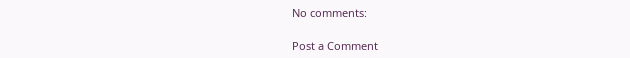No comments:

Post a Comment